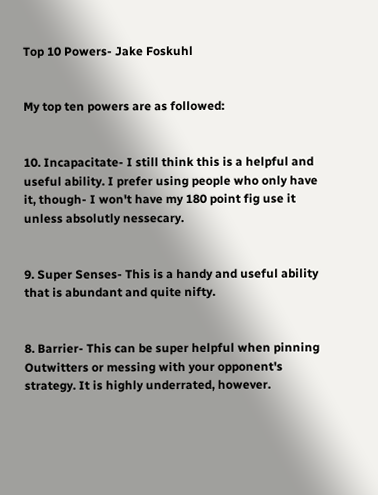Top 10 Powers- Jake Foskuhl


My top ten powers are as followed:


10. Incapacitate- I still think this is a helpful and useful ability. I prefer using people who only have it, though- I won't have my 180 point fig use it unless absolutly nessecary.


9. Super Senses- This is a handy and useful ability that is abundant and quite nifty.


8. Barrier- This can be super helpful when pinning Outwitters or messing with your opponent's strategy. It is highly underrated, however.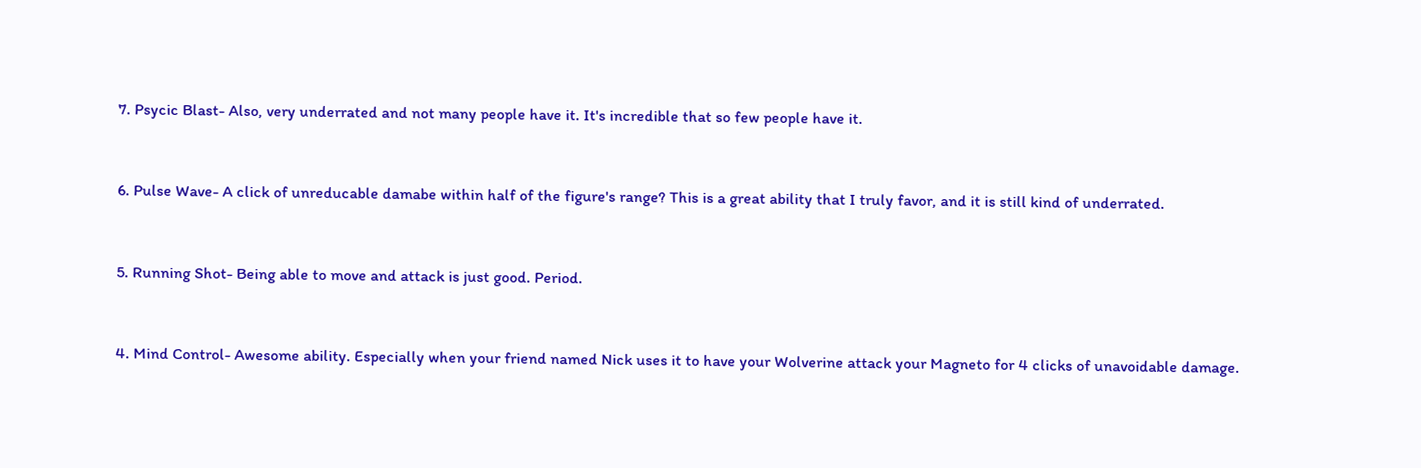7. Psycic Blast- Also, very underrated and not many people have it. It's incredible that so few people have it.


6. Pulse Wave- A click of unreducable damabe within half of the figure's range? This is a great ability that I truly favor, and it is still kind of underrated.


5. Running Shot- Being able to move and attack is just good. Period.


4. Mind Control- Awesome ability. Especially when your friend named Nick uses it to have your Wolverine attack your Magneto for 4 clicks of unavoidable damage.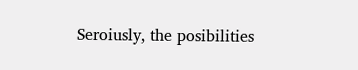Seroiusly, the posibilities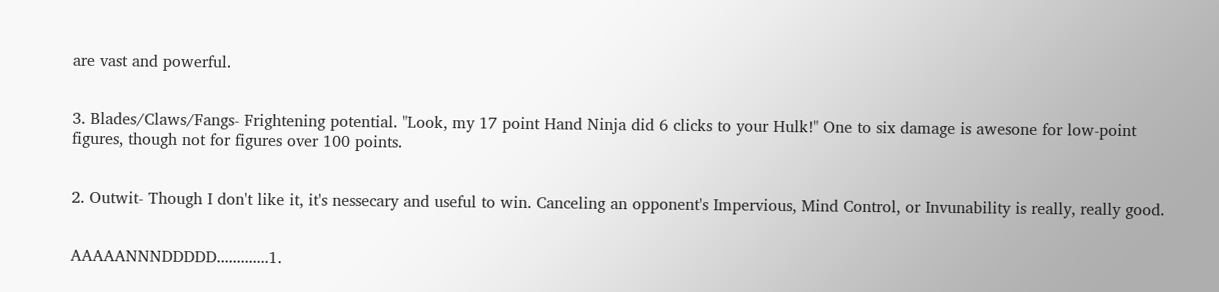are vast and powerful.


3. Blades/Claws/Fangs- Frightening potential. "Look, my 17 point Hand Ninja did 6 clicks to your Hulk!" One to six damage is awesone for low-point figures, though not for figures over 100 points.


2. Outwit- Though I don't like it, it's nessecary and useful to win. Canceling an opponent's Impervious, Mind Control, or Invunability is really, really good.


AAAAANNNDDDDD.............1.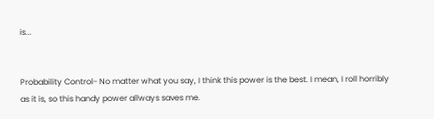is...


Probability Control- No matter what you say, I think this power is the best. I mean, I roll horribly as it is, so this handy power allways saves me.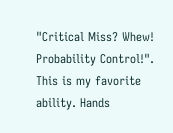"Critical Miss? Whew! Probability Control!". This is my favorite ability. Hands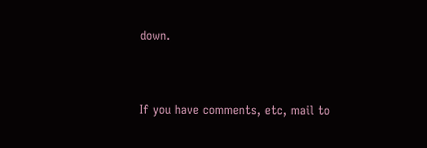down.


If you have comments, etc, mail to